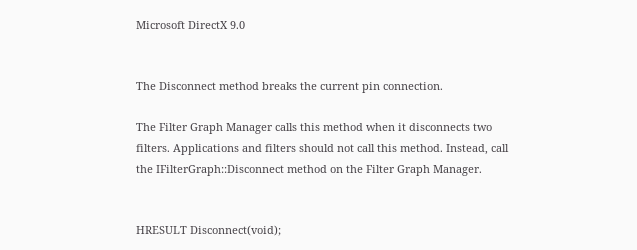Microsoft DirectX 9.0


The Disconnect method breaks the current pin connection.

The Filter Graph Manager calls this method when it disconnects two filters. Applications and filters should not call this method. Instead, call the IFilterGraph::Disconnect method on the Filter Graph Manager.


HRESULT Disconnect(void);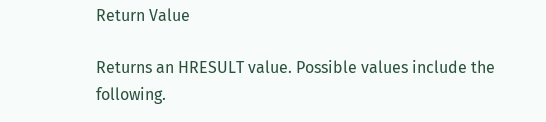Return Value

Returns an HRESULT value. Possible values include the following.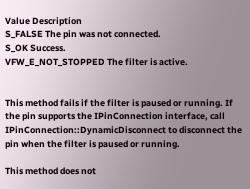Value Description
S_FALSE The pin was not connected.
S_OK Success.
VFW_E_NOT_STOPPED The filter is active.


This method fails if the filter is paused or running. If the pin supports the IPinConnection interface, call IPinConnection::DynamicDisconnect to disconnect the pin when the filter is paused or running.

This method does not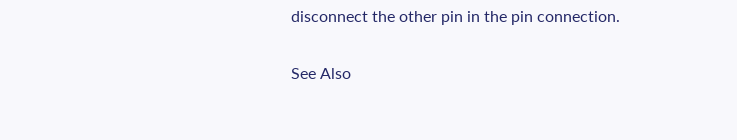disconnect the other pin in the pin connection.

See Also